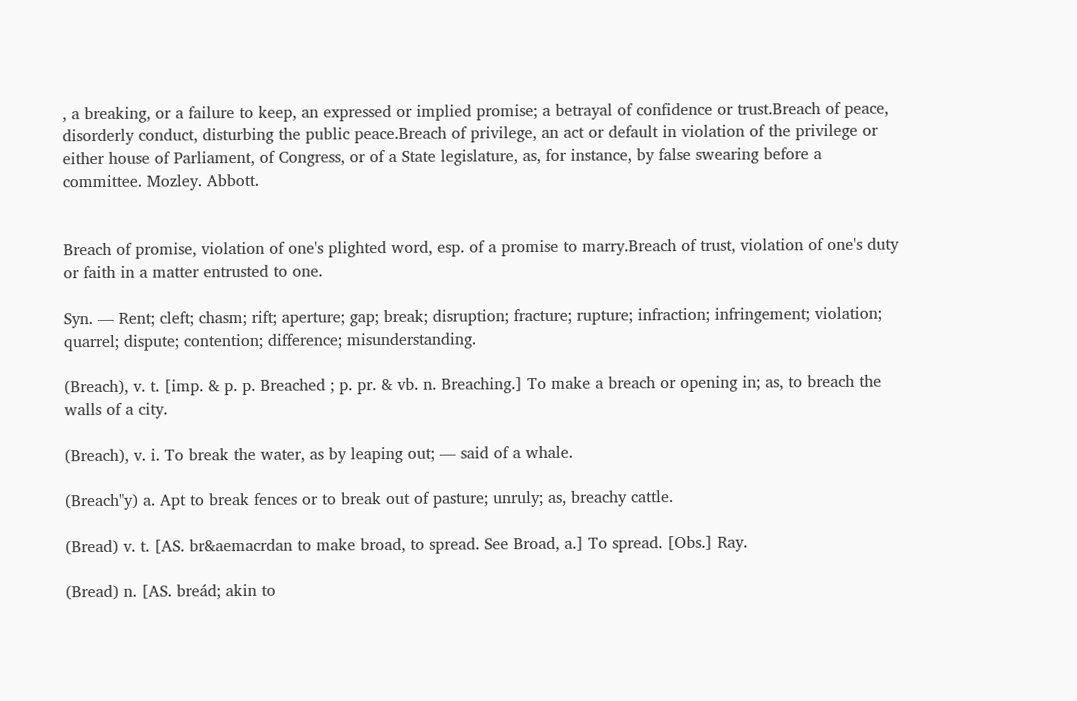, a breaking, or a failure to keep, an expressed or implied promise; a betrayal of confidence or trust.Breach of peace, disorderly conduct, disturbing the public peace.Breach of privilege, an act or default in violation of the privilege or either house of Parliament, of Congress, or of a State legislature, as, for instance, by false swearing before a committee. Mozley. Abbott.


Breach of promise, violation of one's plighted word, esp. of a promise to marry.Breach of trust, violation of one's duty or faith in a matter entrusted to one.

Syn. — Rent; cleft; chasm; rift; aperture; gap; break; disruption; fracture; rupture; infraction; infringement; violation; quarrel; dispute; contention; difference; misunderstanding.

(Breach), v. t. [imp. & p. p. Breached ; p. pr. & vb. n. Breaching.] To make a breach or opening in; as, to breach the walls of a city.

(Breach), v. i. To break the water, as by leaping out; — said of a whale.

(Breach"y) a. Apt to break fences or to break out of pasture; unruly; as, breachy cattle.

(Bread) v. t. [AS. br&aemacrdan to make broad, to spread. See Broad, a.] To spread. [Obs.] Ray.

(Bread) n. [AS. breád; akin to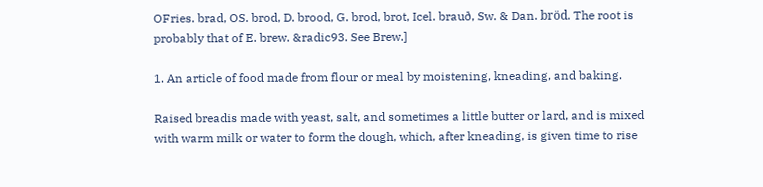OFries. brad, OS. brod, D. brood, G. brod, brot, Icel. brauð, Sw. & Dan. bröd. The root is probably that of E. brew. &radic93. See Brew.]

1. An article of food made from flour or meal by moistening, kneading, and baking.

Raised breadis made with yeast, salt, and sometimes a little butter or lard, and is mixed with warm milk or water to form the dough, which, after kneading, is given time to rise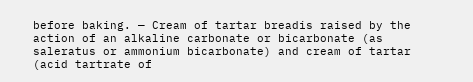before baking. — Cream of tartar breadis raised by the action of an alkaline carbonate or bicarbonate (as saleratus or ammonium bicarbonate) and cream of tartar (acid tartrate of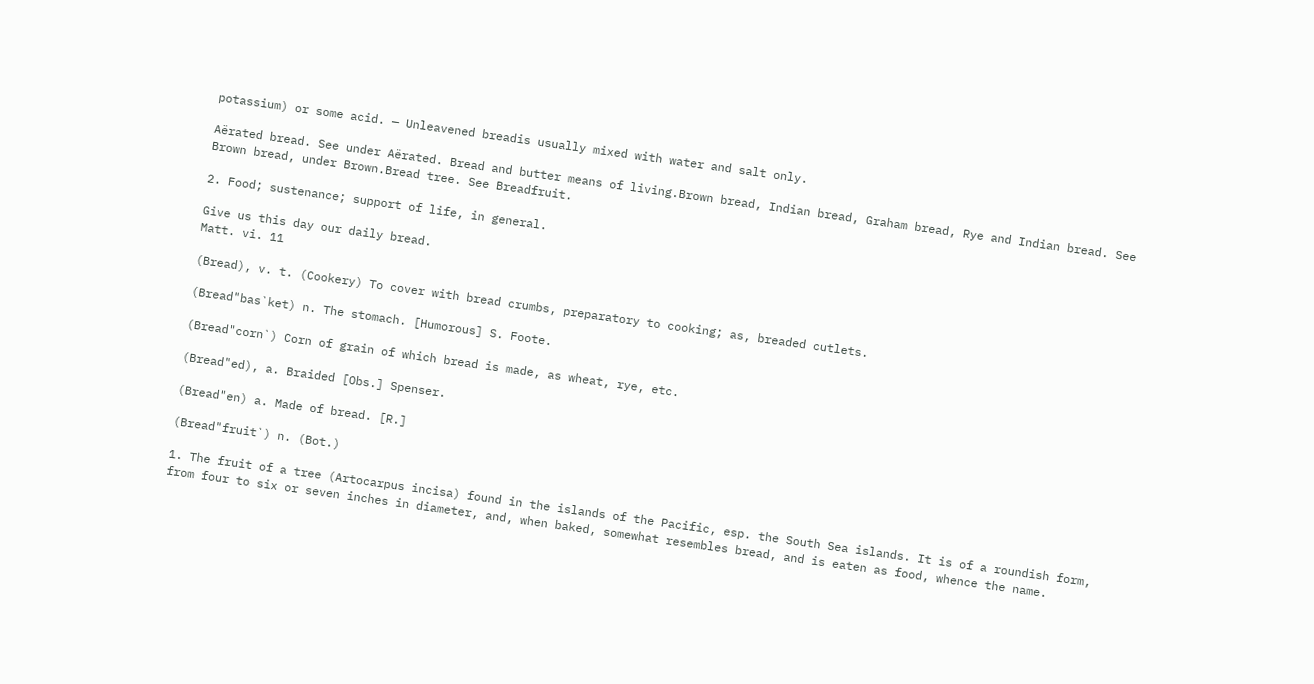potassium) or some acid. — Unleavened breadis usually mixed with water and salt only.

Aërated bread. See under Aërated. Bread and butter means of living.Brown bread, Indian bread, Graham bread, Rye and Indian bread. See Brown bread, under Brown.Bread tree. See Breadfruit.

2. Food; sustenance; support of life, in general.

Give us this day our daily bread.
Matt. vi. 11

(Bread), v. t. (Cookery) To cover with bread crumbs, preparatory to cooking; as, breaded cutlets.

(Bread"bas`ket) n. The stomach. [Humorous] S. Foote.

(Bread"corn`) Corn of grain of which bread is made, as wheat, rye, etc.

(Bread"ed), a. Braided [Obs.] Spenser.

(Bread"en) a. Made of bread. [R.]

(Bread"fruit`) n. (Bot.)

1. The fruit of a tree (Artocarpus incisa) found in the islands of the Pacific, esp. the South Sea islands. It is of a roundish form, from four to six or seven inches in diameter, and, when baked, somewhat resembles bread, and is eaten as food, whence the name.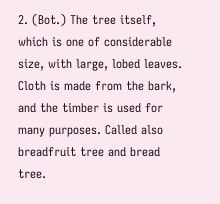2. (Bot.) The tree itself, which is one of considerable size, with large, lobed leaves. Cloth is made from the bark, and the timber is used for many purposes. Called also breadfruit tree and bread tree.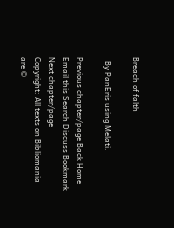Breach of falth

  By PanEris using Melati.

Previous chapter/page Back Home Email this Search Discuss Bookmark Next chapter/page
Copyright: All texts on Bibliomania are ©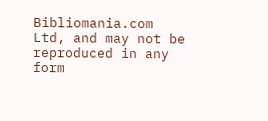Bibliomania.com Ltd, and may not be reproduced in any form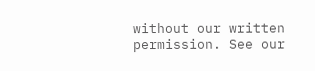without our written permission. See our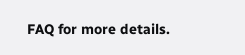FAQ for more details.